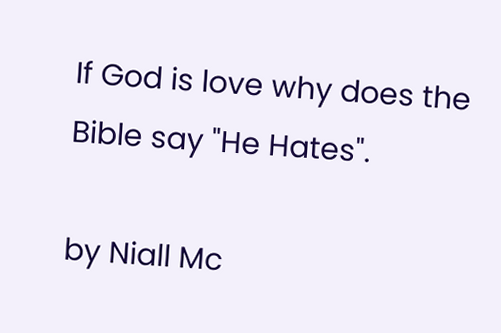If God is love why does the Bible say "He Hates".

by Niall Mc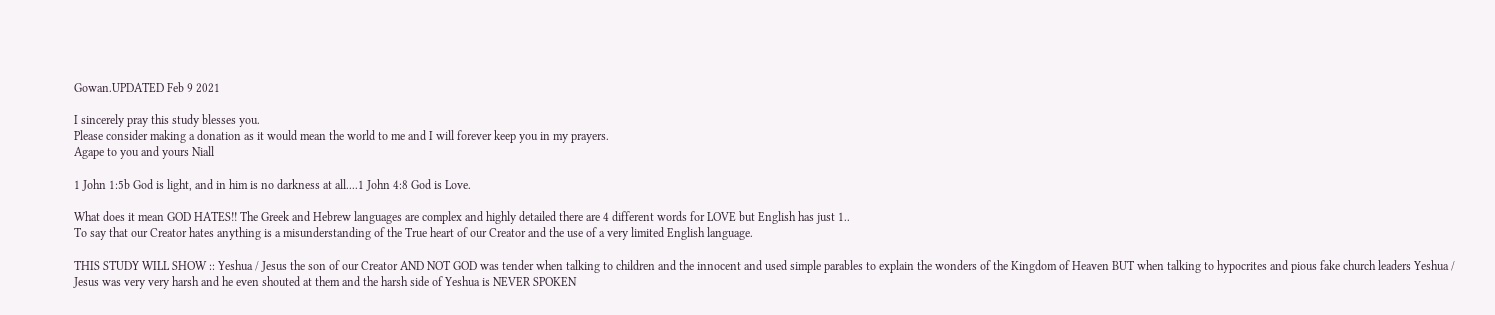Gowan.UPDATED Feb 9 2021

I sincerely pray this study blesses you.
Please consider making a donation as it would mean the world to me and I will forever keep you in my prayers.
Agape to you and yours Niall

1 John 1:5b God is light, and in him is no darkness at all....1 John 4:8 God is Love.

What does it mean GOD HATES!! The Greek and Hebrew languages are complex and highly detailed there are 4 different words for LOVE but English has just 1..
To say that our Creator hates anything is a misunderstanding of the True heart of our Creator and the use of a very limited English language.

THIS STUDY WILL SHOW :: Yeshua / Jesus the son of our Creator AND NOT GOD was tender when talking to children and the innocent and used simple parables to explain the wonders of the Kingdom of Heaven BUT when talking to hypocrites and pious fake church leaders Yeshua / Jesus was very very harsh and he even shouted at them and the harsh side of Yeshua is NEVER SPOKEN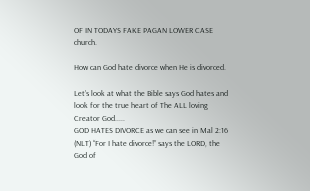OF IN TODAYS FAKE PAGAN LOWER CASE church.

How can God hate divorce when He is divorced.

Let’s look at what the Bible says God hates and look for the true heart of The ALL loving Creator God.....
GOD HATES DIVORCE as we can see in Mal 2:16 (NLT) “For I hate divorce!” says the LORD, the God of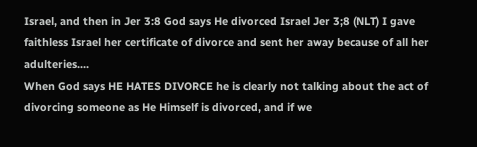Israel, and then in Jer 3:8 God says He divorced Israel Jer 3;8 (NLT) I gave faithless Israel her certificate of divorce and sent her away because of all her adulteries....
When God says HE HATES DIVORCE he is clearly not talking about the act of divorcing someone as He Himself is divorced, and if we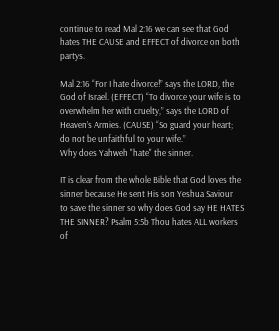continue to read Mal 2:16 we can see that God hates THE CAUSE and EFFECT of divorce on both partys.

Mal 2:16 “For I hate divorce!” says the LORD, the God of Israel. (EFFECT) “To divorce your wife is to overwhelm her with cruelty,” says the LORD of Heaven’s Armies. (CAUSE) “So guard your heart; do not be unfaithful to your wife.”
Why does Yahweh "hate" the sinner.

IT is clear from the whole Bible that God loves the sinner because He sent His son Yeshua Saviour  to save the sinner so why does God say HE HATES THE SINNER? Psalm 5:5b Thou hates ALL workers of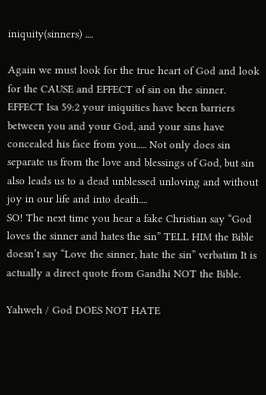iniquity(sinners) ....

Again we must look for the true heart of God and look for the CAUSE and EFFECT of sin on the sinner.
EFFECT Isa 59:2 your iniquities have been barriers between you and your God, and your sins have concealed his face from you..... Not only does sin separate us from the love and blessings of God, but sin also leads us to a dead unblessed unloving and without joy in our life and into death....
SO! The next time you hear a fake Christian say “God loves the sinner and hates the sin” TELL HIM the Bible doesn’t say “Love the sinner, hate the sin” verbatim It is actually a direct quote from Gandhi NOT the Bible.

Yahweh / God DOES NOT HATE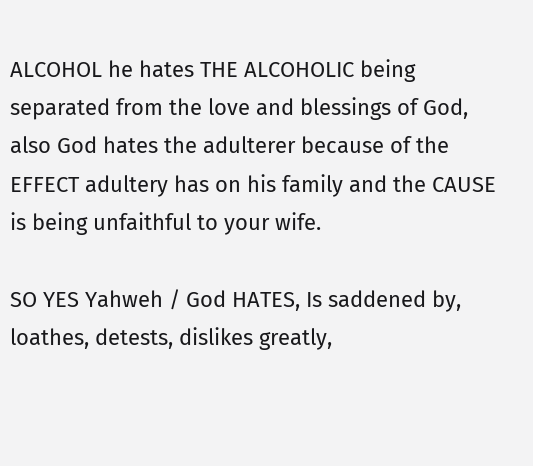ALCOHOL he hates THE ALCOHOLIC being separated from the love and blessings of God, also God hates the adulterer because of the EFFECT adultery has on his family and the CAUSE is being unfaithful to your wife.

SO YES Yahweh / God HATES, Is saddened by, loathes, detests, dislikes greatly,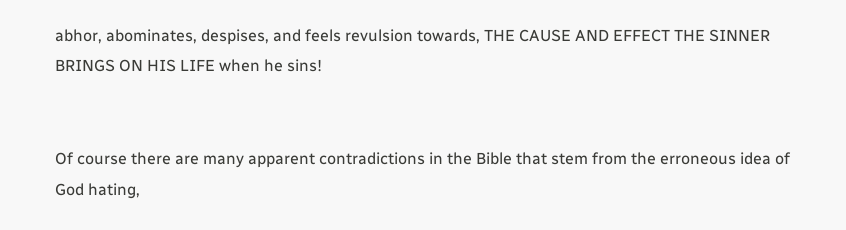abhor, abominates, despises, and feels revulsion towards, THE CAUSE AND EFFECT THE SINNER BRINGS ON HIS LIFE when he sins!


Of course there are many apparent contradictions in the Bible that stem from the erroneous idea of God hating,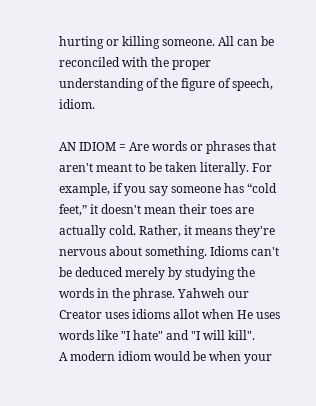hurting or killing someone. All can be reconciled with the proper understanding of the figure of speech, idiom.

AN IDIOM = Are words or phrases that aren't meant to be taken literally. For example, if you say someone has “cold feet,” it doesn't mean their toes are actually cold. Rather, it means they're nervous about something. Idioms can't be deduced merely by studying the words in the phrase. Yahweh our Creator uses idioms allot when He uses words like "I hate" and "I will kill".
A modern idiom would be when your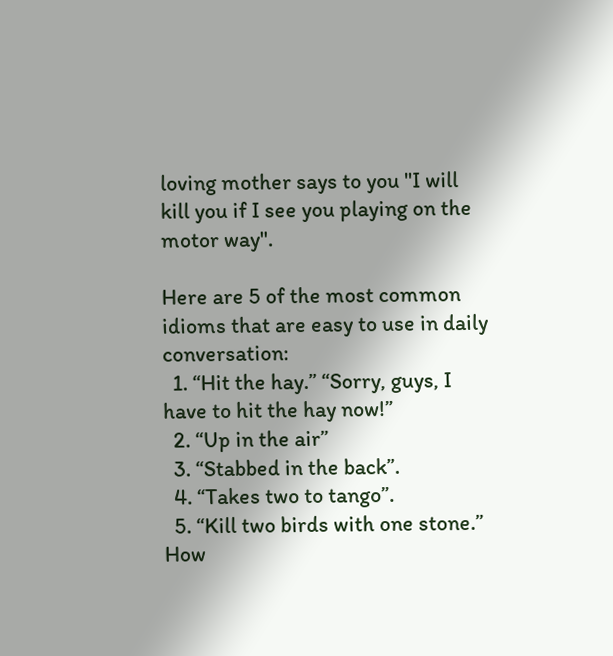loving mother says to you "I will kill you if I see you playing on the motor way".

Here are 5 of the most common idioms that are easy to use in daily conversation:
  1. “Hit the hay.” “Sorry, guys, I have to hit the hay now!”
  2. “Up in the air”
  3. “Stabbed in the back”.
  4. “Takes two to tango”.
  5. “Kill two birds with one stone.”
How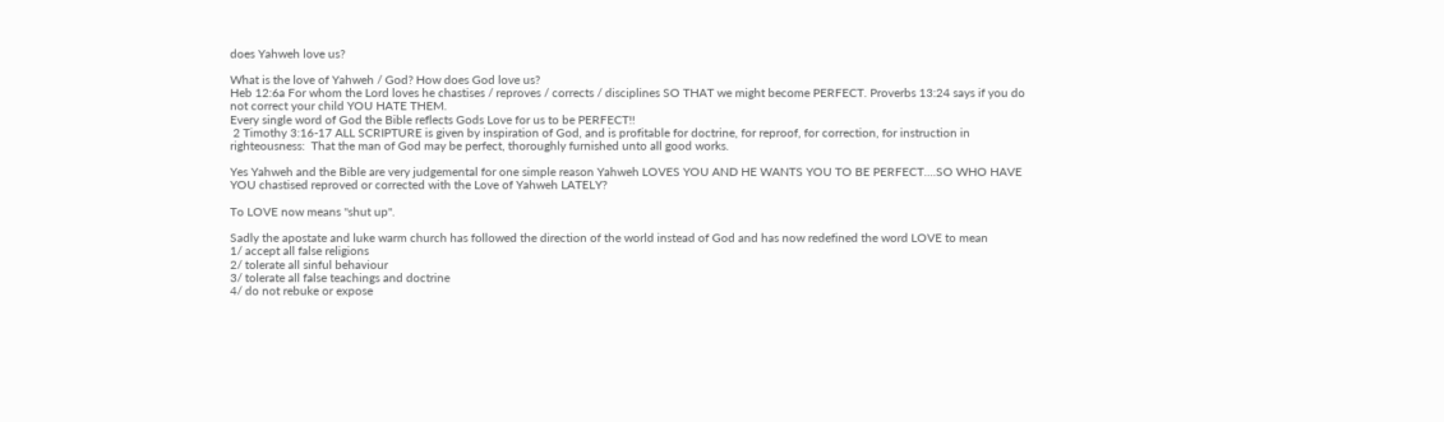does Yahweh love us?

What is the love of Yahweh / God? How does God love us?
Heb 12:6a For whom the Lord loves he chastises / reproves / corrects / disciplines SO THAT we might become PERFECT. Proverbs 13:24 says if you do not correct your child YOU HATE THEM.
Every single word of God the Bible reflects Gods Love for us to be PERFECT!!
 2 Timothy 3:16-17 ALL SCRIPTURE is given by inspiration of God, and is profitable for doctrine, for reproof, for correction, for instruction in righteousness:  That the man of God may be perfect, thoroughly furnished unto all good works.

Yes Yahweh and the Bible are very judgemental for one simple reason Yahweh LOVES YOU AND HE WANTS YOU TO BE PERFECT....SO WHO HAVE YOU chastised reproved or corrected with the Love of Yahweh LATELY?

To LOVE now means "shut up".

Sadly the apostate and luke warm church has followed the direction of the world instead of God and has now redefined the word LOVE to mean
1/ accept all false religions
2/ tolerate all sinful behaviour
3/ tolerate all false teachings and doctrine
4/ do not rebuke or expose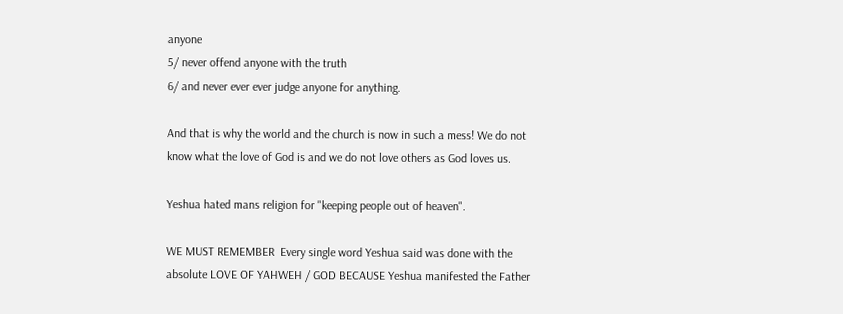anyone
5/ never offend anyone with the truth
6/ and never ever ever judge anyone for anything.

And that is why the world and the church is now in such a mess! We do not know what the love of God is and we do not love others as God loves us.

Yeshua hated mans religion for "keeping people out of heaven".

WE MUST REMEMBER  Every single word Yeshua said was done with the absolute LOVE OF YAHWEH / GOD BECAUSE Yeshua manifested the Father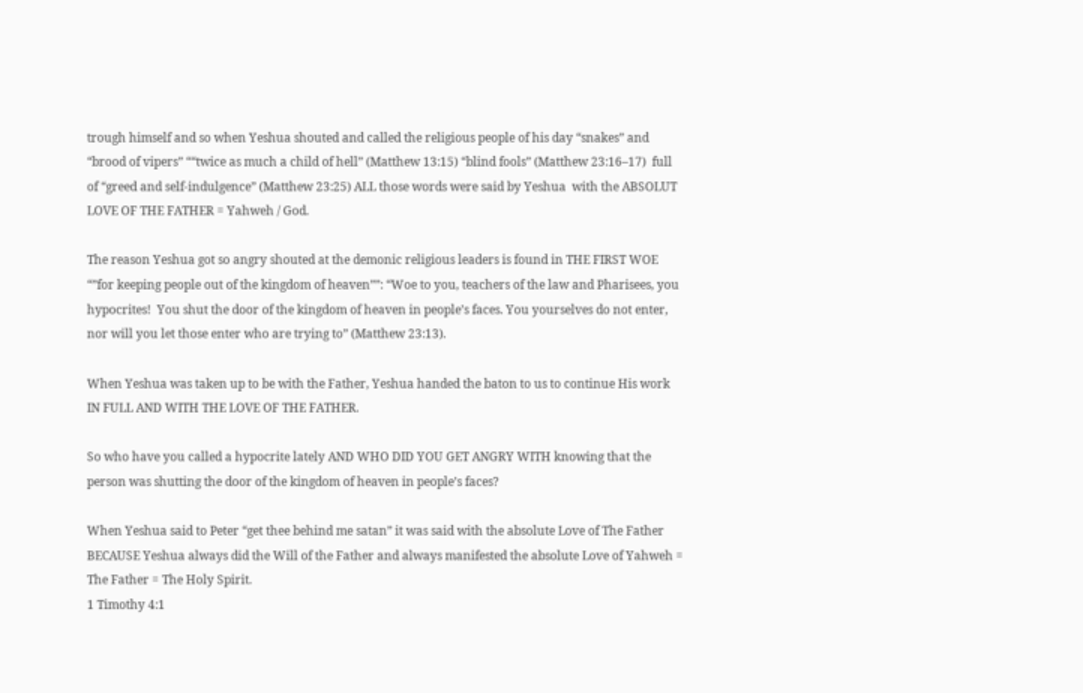trough himself and so when Yeshua shouted and called the religious people of his day “snakes” and “brood of vipers” ““twice as much a child of hell” (Matthew 13:15) “blind fools” (Matthew 23:16–17)  full of “greed and self-indulgence” (Matthew 23:25) ALL those words were said by Yeshua  with the ABSOLUT LOVE OF THE FATHER = Yahweh / God.

The reason Yeshua got so angry shouted at the demonic religious leaders is found in THE FIRST WOE “”for keeping people out of the kingdom of heaven””: “Woe to you, teachers of the law and Pharisees, you hypocrites!  You shut the door of the kingdom of heaven in people’s faces. You yourselves do not enter, nor will you let those enter who are trying to” (Matthew 23:13).

When Yeshua was taken up to be with the Father, Yeshua handed the baton to us to continue His work IN FULL AND WITH THE LOVE OF THE FATHER.

So who have you called a hypocrite lately AND WHO DID YOU GET ANGRY WITH knowing that the person was shutting the door of the kingdom of heaven in people’s faces?

When Yeshua said to Peter “get thee behind me satan” it was said with the absolute Love of The Father BECAUSE Yeshua always did the Will of the Father and always manifested the absolute Love of Yahweh = The Father = The Holy Spirit.
1 Timothy 4:1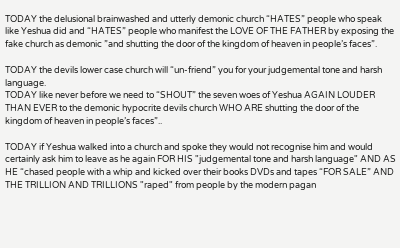TODAY the delusional brainwashed and utterly demonic church “HATES” people who speak like Yeshua did and “HATES” people who manifest the LOVE OF THE FATHER by exposing the fake church as demonic ”and shutting the door of the kingdom of heaven in people’s faces”.

TODAY the devils lower case church will “un-friend” you for your judgemental tone and harsh language.
TODAY like never before we need to “SHOUT” the seven woes of Yeshua AGAIN LOUDER THAN EVER to the demonic hypocrite devils church WHO ARE shutting the door of the kingdom of heaven in people’s faces”..

TODAY if Yeshua walked into a church and spoke they would not recognise him and would certainly ask him to leave as he again FOR HIS "judgemental tone and harsh language" AND AS HE “chased people with a whip and kicked over their books DVDs and tapes “FOR SALE” AND THE TRILLION AND TRILLIONS "raped" from people by the modern pagan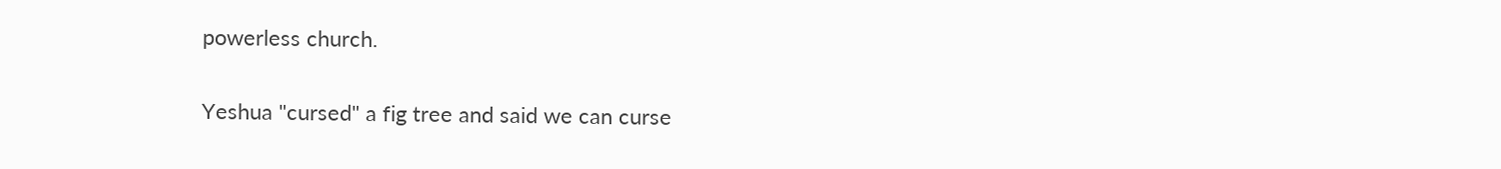powerless church.

Yeshua "cursed" a fig tree and said we can curse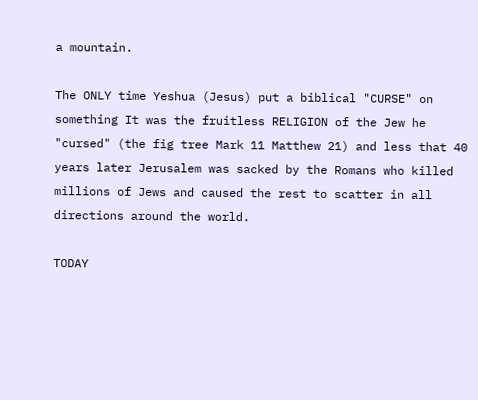a mountain.

The ONLY time Yeshua (Jesus) put a biblical "CURSE" on something It was the fruitless RELIGION of the Jew he "cursed" (the fig tree Mark 11 Matthew 21) and less that 40 years later Jerusalem was sacked by the Romans who killed millions of Jews and caused the rest to scatter in all directions around the world.

TODAY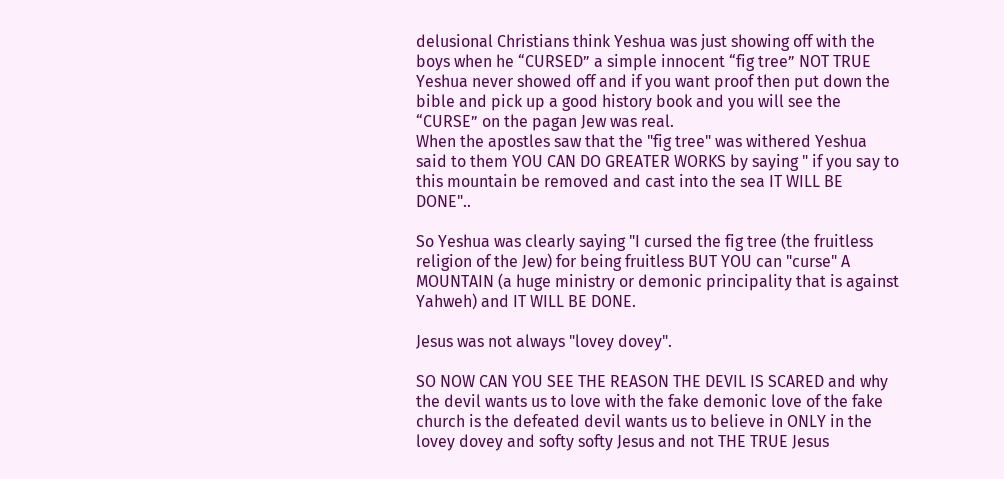delusional Christians think Yeshua was just showing off with the boys when he “CURSED” a simple innocent “fig tree” NOT TRUE Yeshua never showed off and if you want proof then put down the bible and pick up a good history book and you will see the “CURSE” on the pagan Jew was real.
When the apostles saw that the "fig tree" was withered Yeshua said to them YOU CAN DO GREATER WORKS by saying " if you say to this mountain be removed and cast into the sea IT WILL BE DONE"..

So Yeshua was clearly saying "I cursed the fig tree (the fruitless religion of the Jew) for being fruitless BUT YOU can "curse" A MOUNTAIN (a huge ministry or demonic principality that is against Yahweh) and IT WILL BE DONE.

Jesus was not always "lovey dovey".

SO NOW CAN YOU SEE THE REASON THE DEVIL IS SCARED and why the devil wants us to love with the fake demonic love of the fake church is the defeated devil wants us to believe in ONLY in the lovey dovey and softy softy Jesus and not THE TRUE Jesus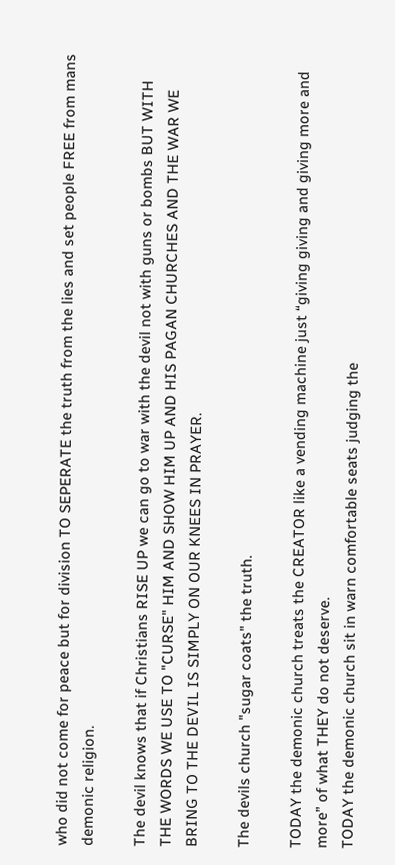who did not come for peace but for division TO SEPERATE the truth from the lies and set people FREE from mans demonic religion.

The devil knows that if Christians RISE UP we can go to war with the devil not with guns or bombs BUT WITH THE WORDS WE USE TO "CURSE" HIM AND SHOW HIM UP AND HIS PAGAN CHURCHES AND THE WAR WE BRING TO THE DEVIL IS SIMPLY ON OUR KNEES IN PRAYER.

The devils church "sugar coats" the truth.

TODAY the demonic church treats the CREATOR like a vending machine just “giving giving and giving more and more” of what THEY do not deserve.
TODAY the demonic church sit in warn comfortable seats judging the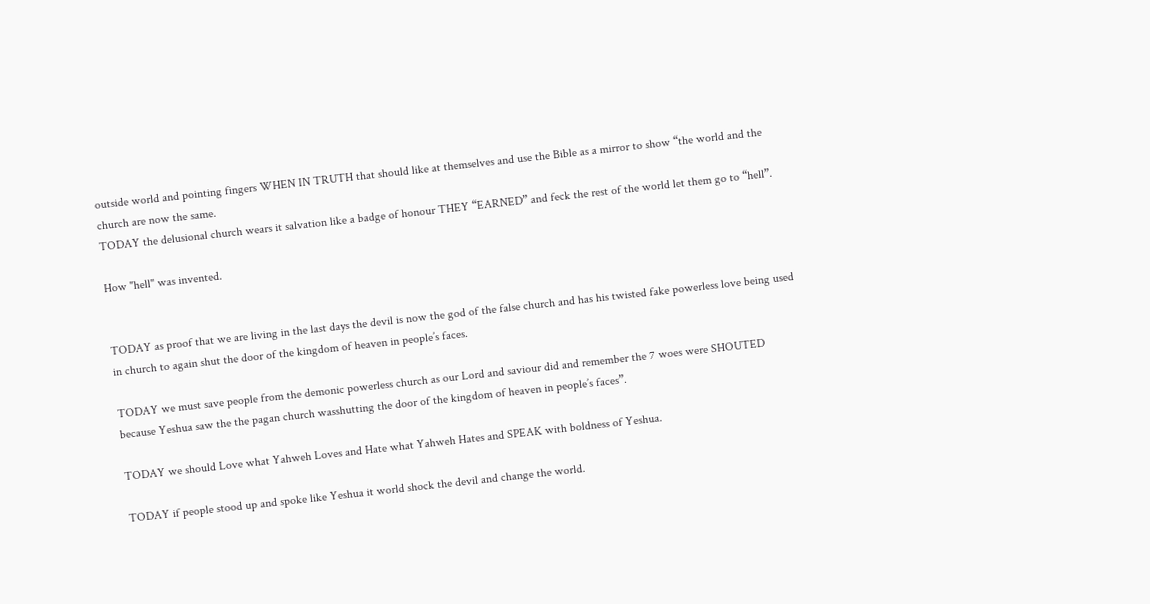outside world and pointing fingers WHEN IN TRUTH that should like at themselves and use the Bible as a mirror to show “the world and the church are now the same.
TODAY the delusional church wears it salvation like a badge of honour THEY “EARNED” and feck the rest of the world let them go to “hell”.

How "hell" was invented.


TODAY as proof that we are living in the last days the devil is now the god of the false church and has his twisted fake powerless love being used in church to again shut the door of the kingdom of heaven in people’s faces.

TODAY we must save people from the demonic powerless church as our Lord and saviour did and remember the 7 woes were SHOUTED because Yeshua saw the the pagan church wasshutting the door of the kingdom of heaven in people’s faces”.

TODAY we should Love what Yahweh Loves and Hate what Yahweh Hates and SPEAK with boldness of Yeshua.

TODAY if people stood up and spoke like Yeshua it world shock the devil and change the world.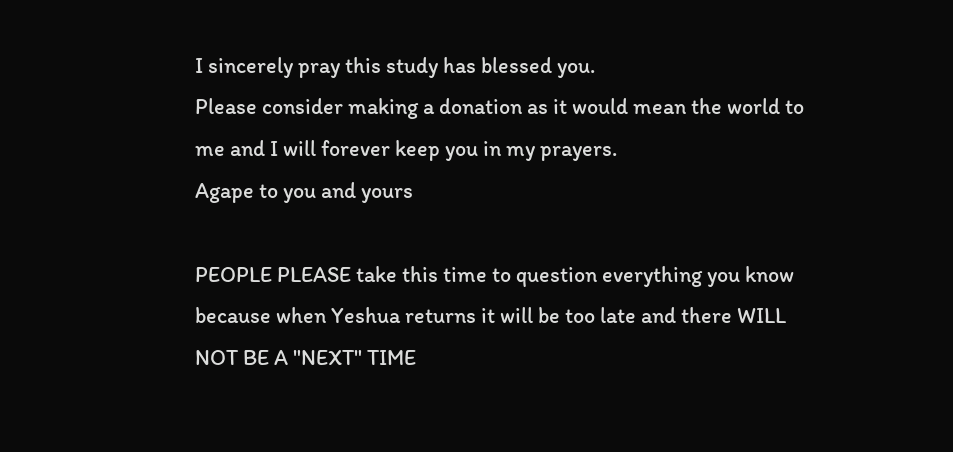I sincerely pray this study has blessed you.
Please consider making a donation as it would mean the world to me and I will forever keep you in my prayers.
Agape to you and yours

PEOPLE PLEASE take this time to question everything you know because when Yeshua returns it will be too late and there WILL NOT BE A "NEXT" TIME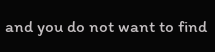and you do not want to find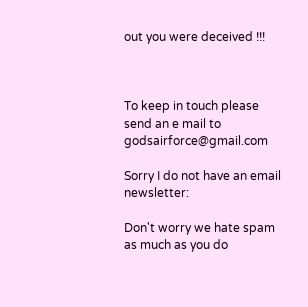out you were deceived !!!



To keep in touch please send an e mail to godsairforce@gmail.com

Sorry I do not have an email newsletter:

Don't worry we hate spam as much as you do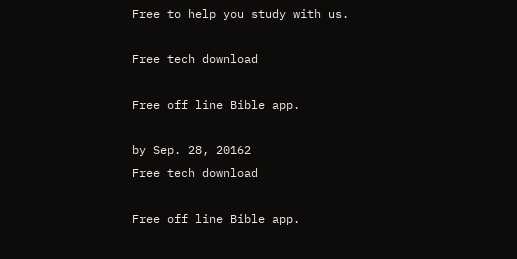Free to help you study with us.

Free tech download

Free off line Bible app.

by Sep. 28, 20162
Free tech download

Free off line Bible app.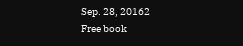Sep. 28, 20162
Free book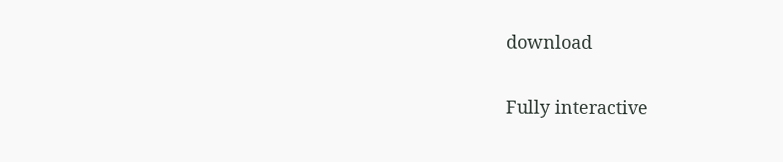download

Fully interactive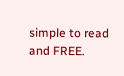simple to read and FREE.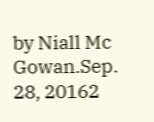by Niall Mc Gowan.Sep. 28, 20162